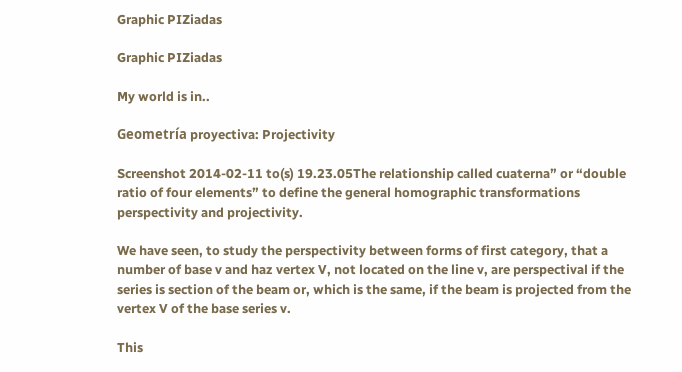Graphic PIZiadas

Graphic PIZiadas

My world is in..

Geometría proyectiva: Projectivity

Screenshot 2014-02-11 to(s) 19.23.05The relationship called cuaterna” or “double ratio of four elements” to define the general homographic transformations perspectivity and projectivity.

We have seen, to study the perspectivity between forms of first category, that a number of base v and haz vertex V, not located on the line v, are perspectival if the series is section of the beam or, which is the same, if the beam is projected from the vertex V of the base series v.

This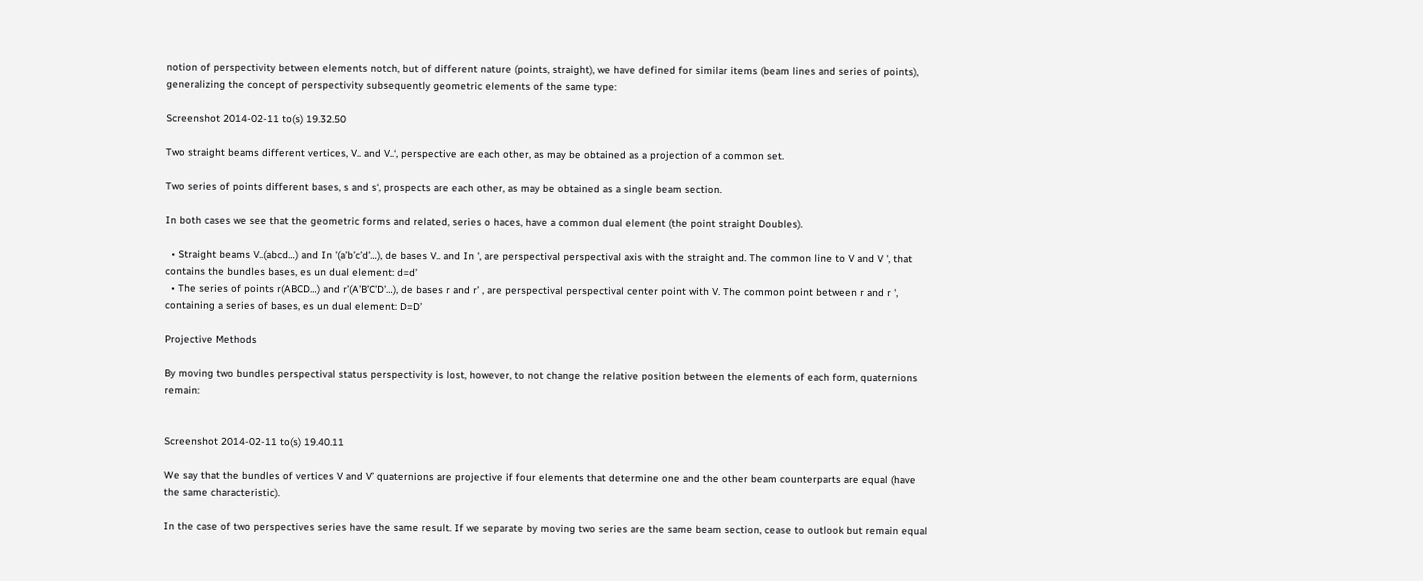notion of perspectivity between elements notch, but of different nature (points, straight), we have defined for similar items (beam lines and series of points), generalizing the concept of perspectivity subsequently geometric elements of the same type:

Screenshot 2014-02-11 to(s) 19.32.50

Two straight beams different vertices, V.. and V..‘, perspective are each other, as may be obtained as a projection of a common set.

Two series of points different bases, s and s‘, prospects are each other, as may be obtained as a single beam section.

In both cases we see that the geometric forms and related, series o haces, have a common dual element (the point straight Doubles).

  • Straight beams V..(abcd…) and In '(a’b’c’d’…), de bases V.. and In ', are perspectival perspectival axis with the straight and. The common line to V and V ', that contains the bundles bases, es un dual element: d=d’
  • The series of points r(ABCD…) and r’(A’B’C’D’…), de bases r and r’ , are perspectival perspectival center point with V. The common point between r and r ', containing a series of bases, es un dual element: D=D’

Projective Methods

By moving two bundles perspectival status perspectivity is lost, however, to not change the relative position between the elements of each form, quaternions remain:


Screenshot 2014-02-11 to(s) 19.40.11

We say that the bundles of vertices V and V’ quaternions are projective if four elements that determine one and the other beam counterparts are equal (have the same characteristic).

In the case of two perspectives series have the same result. If we separate by moving two series are the same beam section, cease to outlook but remain equal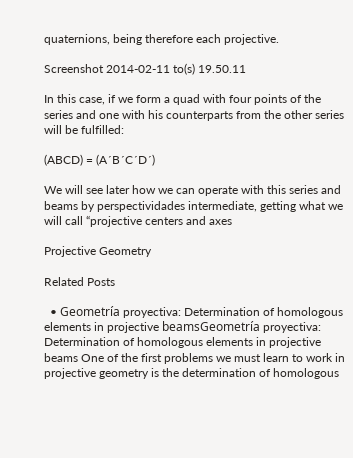quaternions, being therefore each projective.

Screenshot 2014-02-11 to(s) 19.50.11

In this case, if we form a quad with four points of the series and one with his counterparts from the other series will be fulfilled:

(ABCD) = (A´B´C´D´)

We will see later how we can operate with this series and beams by perspectividades intermediate, getting what we will call “projective centers and axes

Projective Geometry

Related Posts

  • Geometría proyectiva: Determination of homologous elements in projective beamsGeometría proyectiva: Determination of homologous elements in projective beams One of the first problems we must learn to work in projective geometry is the determination of homologous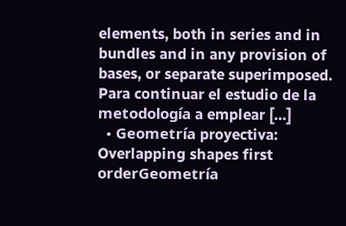elements, both in series and in bundles and in any provision of bases, or separate superimposed. Para continuar el estudio de la metodología a emplear […]
  • Geometría proyectiva: Overlapping shapes first orderGeometría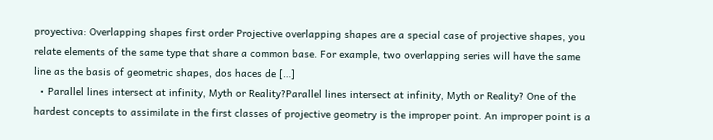proyectiva: Overlapping shapes first order Projective overlapping shapes are a special case of projective shapes, you relate elements of the same type that share a common base. For example, two overlapping series will have the same line as the basis of geometric shapes, dos haces de […]
  • Parallel lines intersect at infinity, Myth or Reality?Parallel lines intersect at infinity, Myth or Reality? One of the hardest concepts to assimilate in the first classes of projective geometry is the improper point. An improper point is a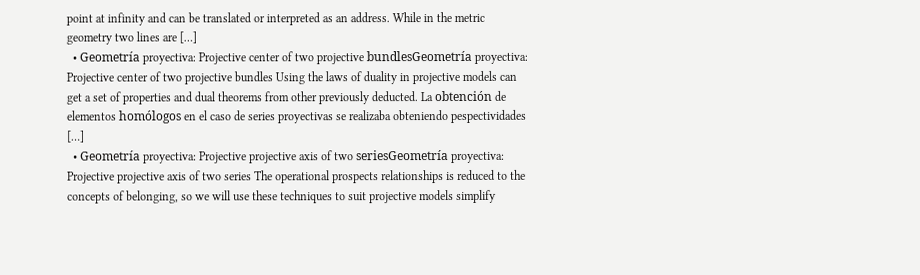point at infinity and can be translated or interpreted as an address. While in the metric geometry two lines are […]
  • Geometría proyectiva: Projective center of two projective bundlesGeometría proyectiva: Projective center of two projective bundles Using the laws of duality in projective models can get a set of properties and dual theorems from other previously deducted. La obtención de elementos homólogos en el caso de series proyectivas se realizaba obteniendo pespectividades […]
  • Geometría proyectiva: Projective projective axis of two seriesGeometría proyectiva: Projective projective axis of two series The operational prospects relationships is reduced to the concepts of belonging, so we will use these techniques to suit projective models simplify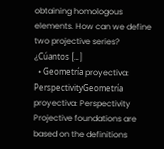obtaining homologous elements. How can we define two projective series? ¿Cúantos […]
  • Geometría proyectiva: PerspectivityGeometría proyectiva: Perspectivity Projective foundations are based on the definitions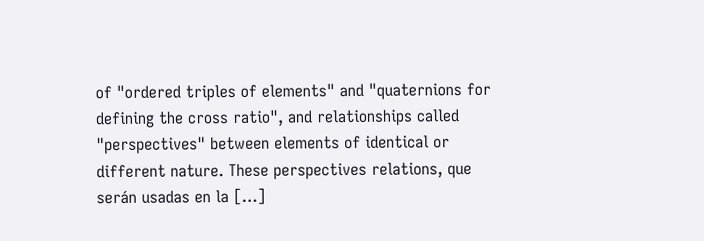of "ordered triples of elements" and "quaternions for defining the cross ratio", and relationships called "perspectives" between elements of identical or different nature. These perspectives relations, que serán usadas en la […]